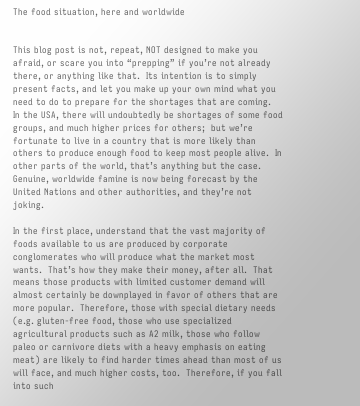The food situation, here and worldwide


This blog post is not, repeat, NOT designed to make you afraid, or scare you into “prepping” if you’re not already there, or anything like that.  Its intention is to simply present facts, and let you make up your own mind what you need to do to prepare for the shortages that are coming.  In the USA, there will undoubtedly be shortages of some food groups, and much higher prices for others;  but we’re fortunate to live in a country that is more likely than others to produce enough food to keep most people alive.  In other parts of the world, that’s anything but the case.  Genuine, worldwide famine is now being forecast by the United Nations and other authorities, and they’re not joking.

In the first place, understand that the vast majority of foods available to us are produced by corporate conglomerates who will produce what the market most wants.  That’s how they make their money, after all.  That means those products with limited customer demand will almost certainly be downplayed in favor of others that are more popular.  Therefore, those with special dietary needs (e.g. gluten-free food, those who use specialized agricultural products such as A2 milk, those who follow paleo or carnivore diets with a heavy emphasis on eating meat) are likely to find harder times ahead than most of us will face, and much higher costs, too.  Therefore, if you fall into such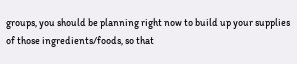groups, you should be planning right now to build up your supplies of those ingredients/foods, so that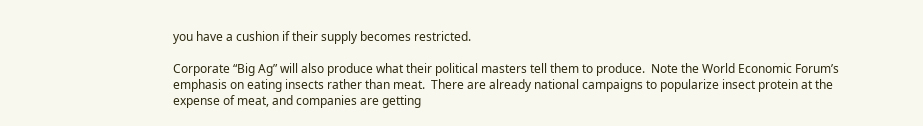you have a cushion if their supply becomes restricted.

Corporate “Big Ag” will also produce what their political masters tell them to produce.  Note the World Economic Forum’s emphasis on eating insects rather than meat.  There are already national campaigns to popularize insect protein at the expense of meat, and companies are getting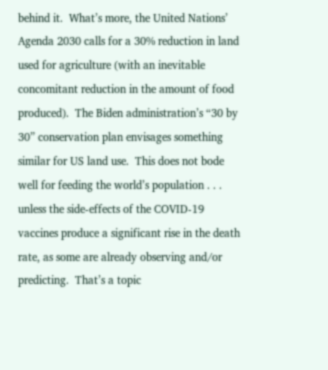behind it.  What’s more, the United Nations’ Agenda 2030 calls for a 30% reduction in land used for agriculture (with an inevitable concomitant reduction in the amount of food produced).  The Biden administration’s “30 by 30” conservation plan envisages something similar for US land use.  This does not bode well for feeding the world’s population . . . unless the side-effects of the COVID-19 vaccines produce a significant rise in the death rate, as some are already observing and/or predicting.  That’s a topic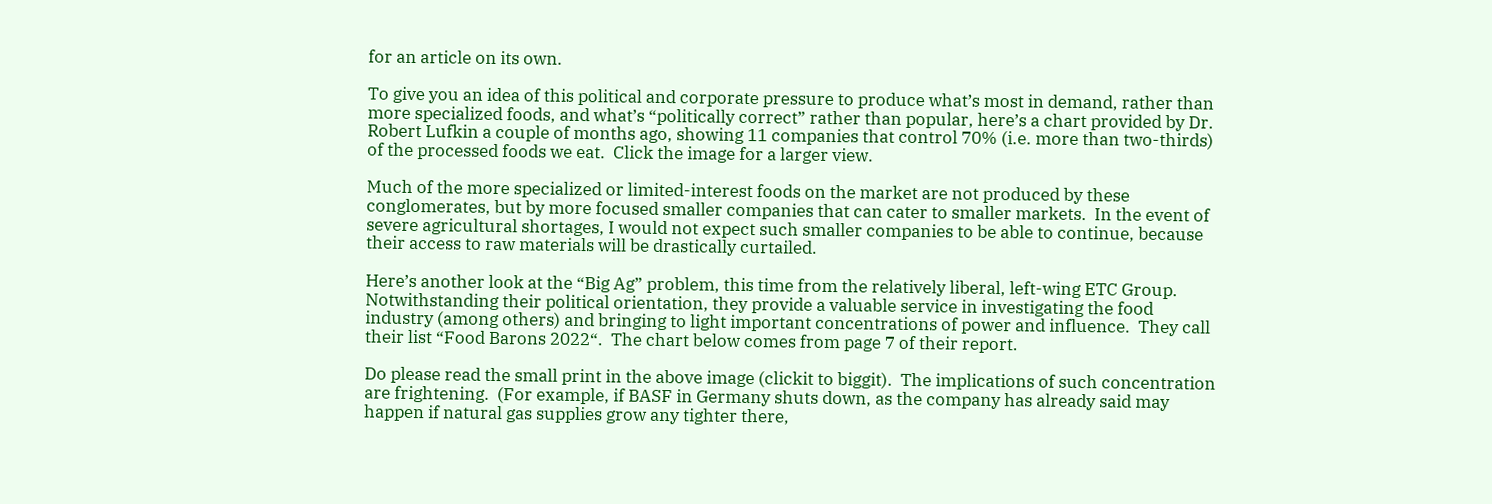for an article on its own.

To give you an idea of this political and corporate pressure to produce what’s most in demand, rather than more specialized foods, and what’s “politically correct” rather than popular, here’s a chart provided by Dr. Robert Lufkin a couple of months ago, showing 11 companies that control 70% (i.e. more than two-thirds) of the processed foods we eat.  Click the image for a larger view.

Much of the more specialized or limited-interest foods on the market are not produced by these conglomerates, but by more focused smaller companies that can cater to smaller markets.  In the event of severe agricultural shortages, I would not expect such smaller companies to be able to continue, because their access to raw materials will be drastically curtailed.

Here’s another look at the “Big Ag” problem, this time from the relatively liberal, left-wing ETC Group.  Notwithstanding their political orientation, they provide a valuable service in investigating the food industry (among others) and bringing to light important concentrations of power and influence.  They call their list “Food Barons 2022“.  The chart below comes from page 7 of their report.

Do please read the small print in the above image (clickit to biggit).  The implications of such concentration are frightening.  (For example, if BASF in Germany shuts down, as the company has already said may happen if natural gas supplies grow any tighter there,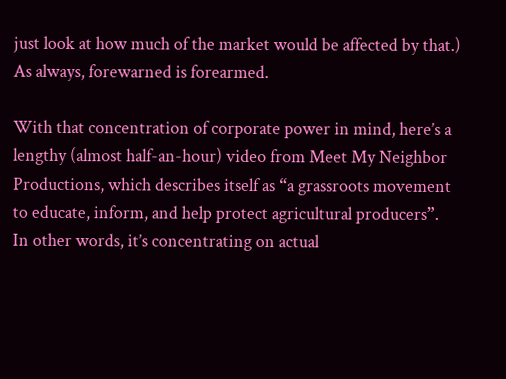just look at how much of the market would be affected by that.)  As always, forewarned is forearmed.

With that concentration of corporate power in mind, here’s a lengthy (almost half-an-hour) video from Meet My Neighbor Productions, which describes itself as “a grassroots movement to educate, inform, and help protect agricultural producers”.  In other words, it’s concentrating on actual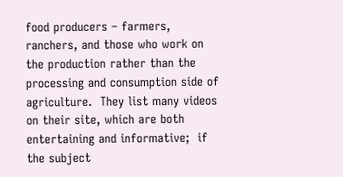food producers – farmers, ranchers, and those who work on the production rather than the processing and consumption side of agriculture.  They list many videos on their site, which are both entertaining and informative;  if the subject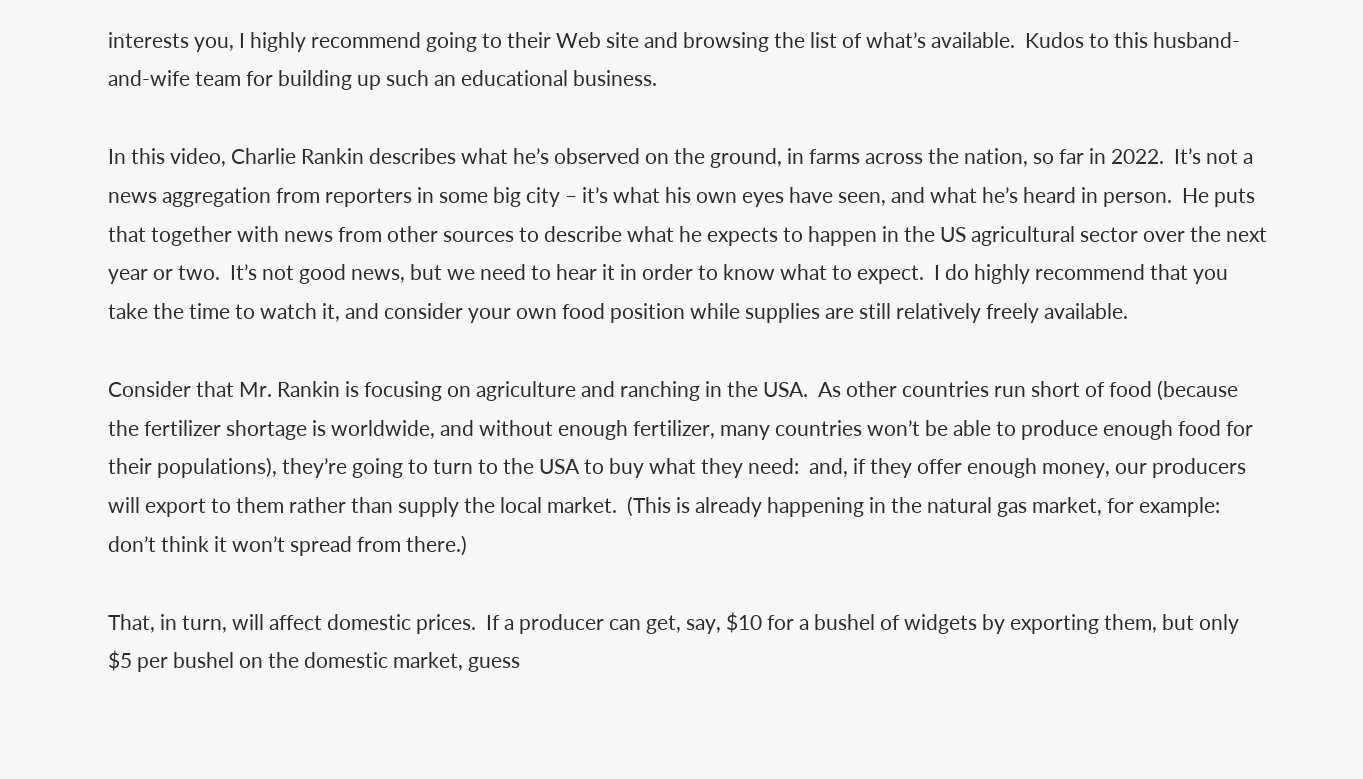interests you, I highly recommend going to their Web site and browsing the list of what’s available.  Kudos to this husband-and-wife team for building up such an educational business.

In this video, Charlie Rankin describes what he’s observed on the ground, in farms across the nation, so far in 2022.  It’s not a news aggregation from reporters in some big city – it’s what his own eyes have seen, and what he’s heard in person.  He puts that together with news from other sources to describe what he expects to happen in the US agricultural sector over the next year or two.  It’s not good news, but we need to hear it in order to know what to expect.  I do highly recommend that you take the time to watch it, and consider your own food position while supplies are still relatively freely available.

Consider that Mr. Rankin is focusing on agriculture and ranching in the USA.  As other countries run short of food (because the fertilizer shortage is worldwide, and without enough fertilizer, many countries won’t be able to produce enough food for their populations), they’re going to turn to the USA to buy what they need:  and, if they offer enough money, our producers will export to them rather than supply the local market.  (This is already happening in the natural gas market, for example:  don’t think it won’t spread from there.)

That, in turn, will affect domestic prices.  If a producer can get, say, $10 for a bushel of widgets by exporting them, but only $5 per bushel on the domestic market, guess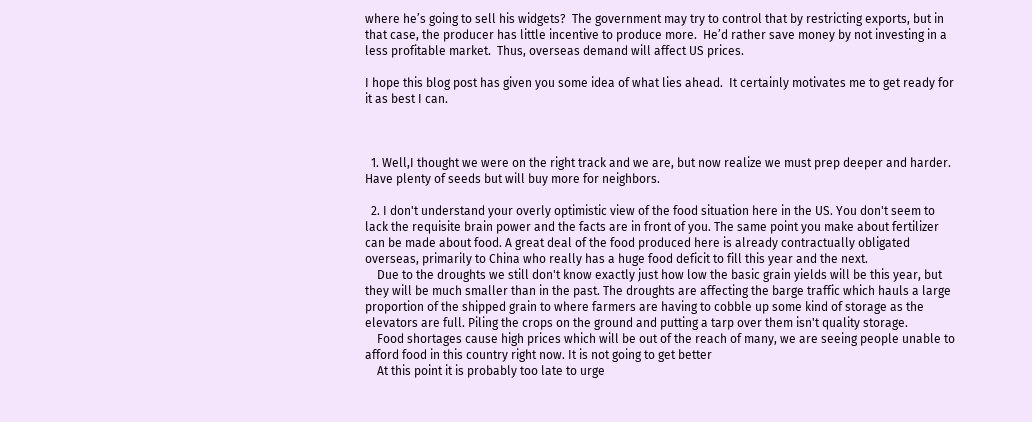where he’s going to sell his widgets?  The government may try to control that by restricting exports, but in that case, the producer has little incentive to produce more.  He’d rather save money by not investing in a less profitable market.  Thus, overseas demand will affect US prices.

I hope this blog post has given you some idea of what lies ahead.  It certainly motivates me to get ready for it as best I can.



  1. Well,I thought we were on the right track and we are, but now realize we must prep deeper and harder. Have plenty of seeds but will buy more for neighbors.

  2. I don't understand your overly optimistic view of the food situation here in the US. You don't seem to lack the requisite brain power and the facts are in front of you. The same point you make about fertilizer can be made about food. A great deal of the food produced here is already contractually obligated overseas, primarily to China who really has a huge food deficit to fill this year and the next.
    Due to the droughts we still don't know exactly just how low the basic grain yields will be this year, but they will be much smaller than in the past. The droughts are affecting the barge traffic which hauls a large proportion of the shipped grain to where farmers are having to cobble up some kind of storage as the elevators are full. Piling the crops on the ground and putting a tarp over them isn't quality storage.
    Food shortages cause high prices which will be out of the reach of many, we are seeing people unable to afford food in this country right now. It is not going to get better
    At this point it is probably too late to urge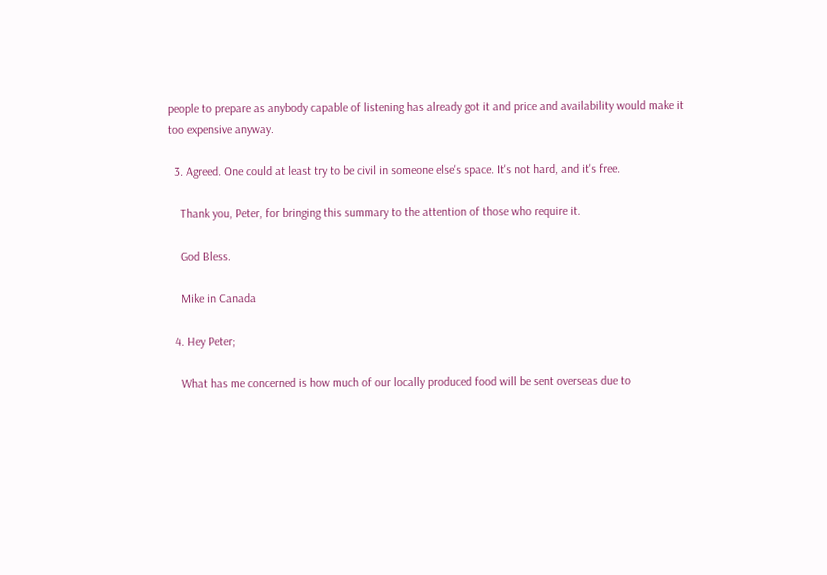people to prepare as anybody capable of listening has already got it and price and availability would make it too expensive anyway.

  3. Agreed. One could at least try to be civil in someone else's space. It's not hard, and it's free.

    Thank you, Peter, for bringing this summary to the attention of those who require it.

    God Bless.

    Mike in Canada

  4. Hey Peter;

    What has me concerned is how much of our locally produced food will be sent overseas due to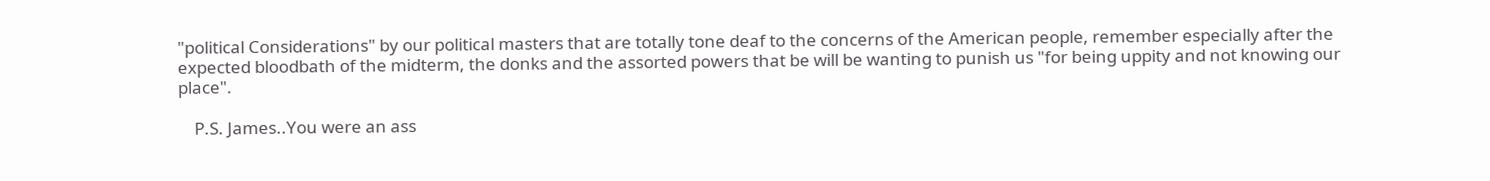"political Considerations" by our political masters that are totally tone deaf to the concerns of the American people, remember especially after the expected bloodbath of the midterm, the donks and the assorted powers that be will be wanting to punish us "for being uppity and not knowing our place".

    P.S. James..You were an ass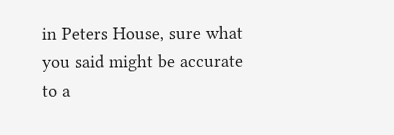in Peters House, sure what you said might be accurate to a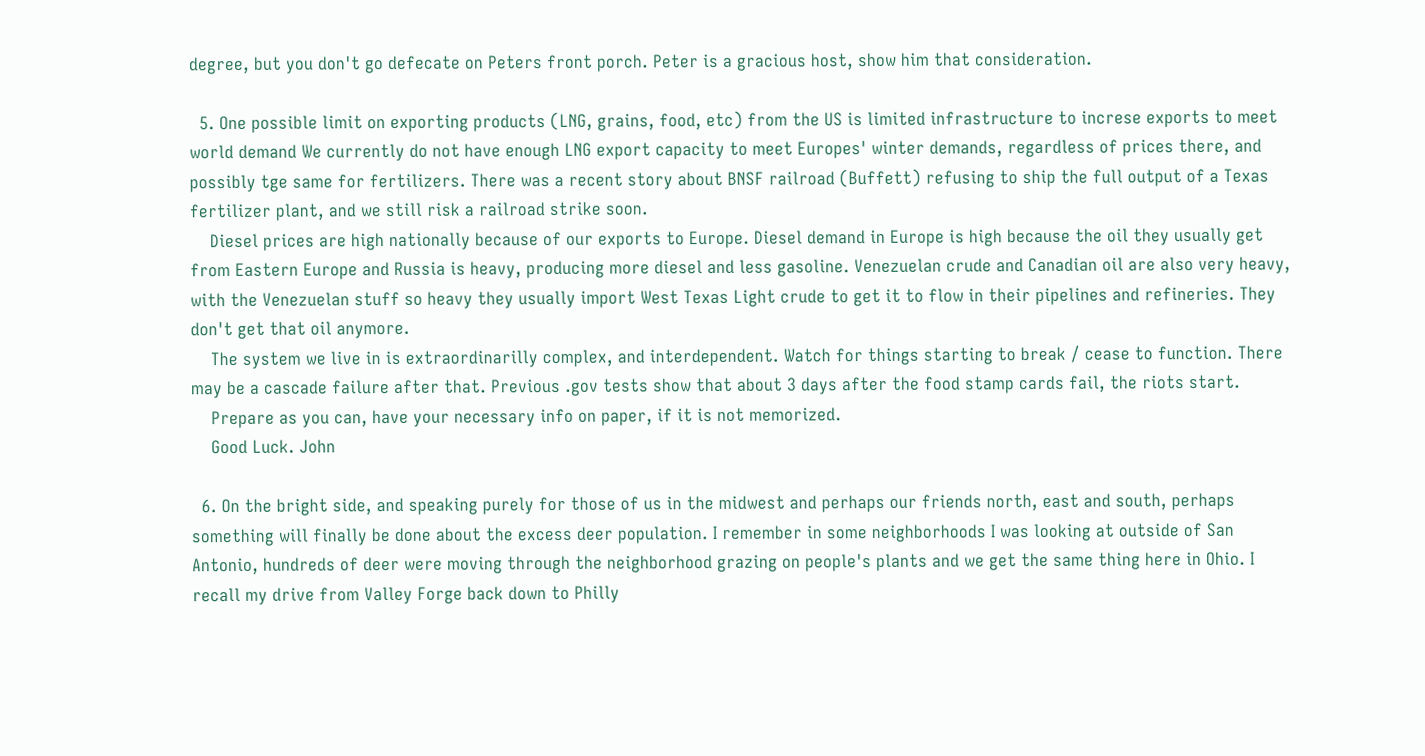degree, but you don't go defecate on Peters front porch. Peter is a gracious host, show him that consideration.

  5. One possible limit on exporting products (LNG, grains, food, etc) from the US is limited infrastructure to increse exports to meet world demand We currently do not have enough LNG export capacity to meet Europes' winter demands, regardless of prices there, and possibly tge same for fertilizers. There was a recent story about BNSF railroad (Buffett) refusing to ship the full output of a Texas fertilizer plant, and we still risk a railroad strike soon.
    Diesel prices are high nationally because of our exports to Europe. Diesel demand in Europe is high because the oil they usually get from Eastern Europe and Russia is heavy, producing more diesel and less gasoline. Venezuelan crude and Canadian oil are also very heavy, with the Venezuelan stuff so heavy they usually import West Texas Light crude to get it to flow in their pipelines and refineries. They don't get that oil anymore.
    The system we live in is extraordinarilly complex, and interdependent. Watch for things starting to break / cease to function. There may be a cascade failure after that. Previous .gov tests show that about 3 days after the food stamp cards fail, the riots start.
    Prepare as you can, have your necessary info on paper, if it is not memorized.
    Good Luck. John

  6. On the bright side, and speaking purely for those of us in the midwest and perhaps our friends north, east and south, perhaps something will finally be done about the excess deer population. I remember in some neighborhoods I was looking at outside of San Antonio, hundreds of deer were moving through the neighborhood grazing on people's plants and we get the same thing here in Ohio. I recall my drive from Valley Forge back down to Philly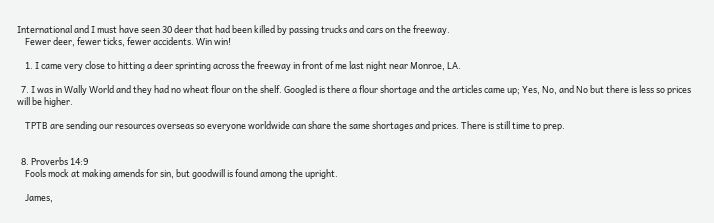International and I must have seen 30 deer that had been killed by passing trucks and cars on the freeway.
    Fewer deer, fewer ticks, fewer accidents. Win win!

    1. I came very close to hitting a deer sprinting across the freeway in front of me last night near Monroe, LA.

  7. I was in Wally World and they had no wheat flour on the shelf. Googled is there a flour shortage and the articles came up; Yes, No, and No but there is less so prices will be higher.

    TPTB are sending our resources overseas so everyone worldwide can share the same shortages and prices. There is still time to prep.


  8. Proverbs 14:9
    Fools mock at making amends for sin, but goodwill is found among the upright.

    James,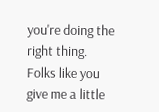you're doing the right thing. Folks like you give me a little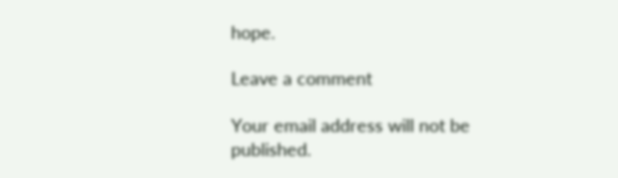hope.

Leave a comment

Your email address will not be published.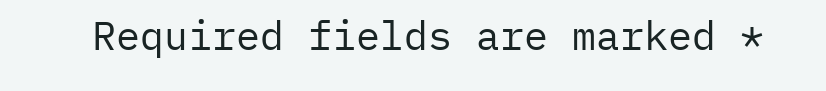Required fields are marked *